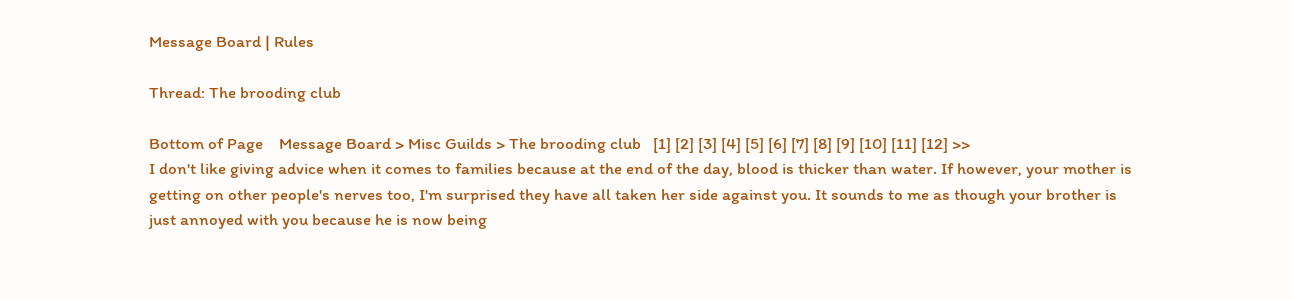Message Board | Rules

Thread: The brooding club

Bottom of Page    Message Board > Misc Guilds > The brooding club   [1] [2] [3] [4] [5] [6] [7] [8] [9] [10] [11] [12] >>
I don't like giving advice when it comes to families because at the end of the day, blood is thicker than water. If however, your mother is getting on other people's nerves too, I'm surprised they have all taken her side against you. It sounds to me as though your brother is just annoyed with you because he is now being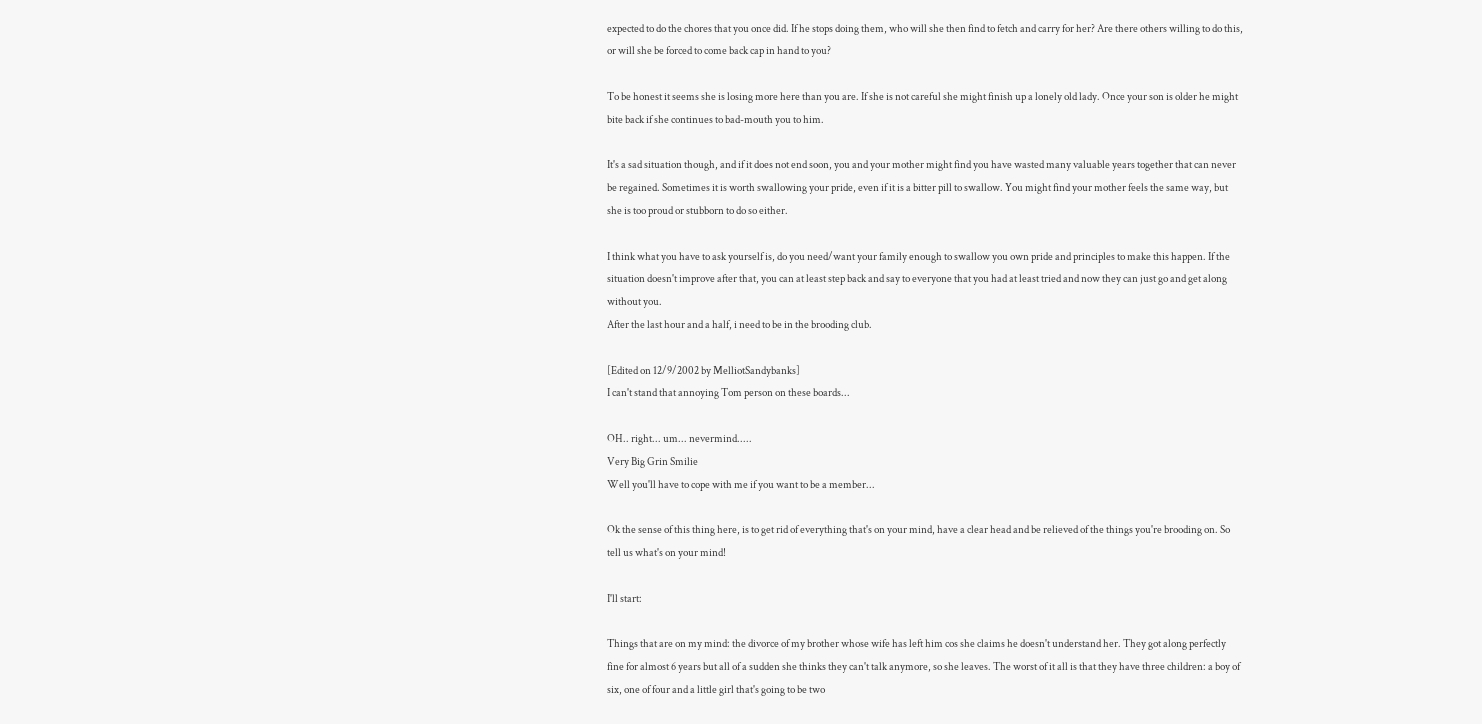expected to do the chores that you once did. If he stops doing them, who will she then find to fetch and carry for her? Are there others willing to do this, or will she be forced to come back cap in hand to you?

To be honest it seems she is losing more here than you are. If she is not careful she might finish up a lonely old lady. Once your son is older he might bite back if she continues to bad-mouth you to him.

It's a sad situation though, and if it does not end soon, you and your mother might find you have wasted many valuable years together that can never be regained. Sometimes it is worth swallowing your pride, even if it is a bitter pill to swallow. You might find your mother feels the same way, but she is too proud or stubborn to do so either.

I think what you have to ask yourself is, do you need/want your family enough to swallow you own pride and principles to make this happen. If the situation doesn't improve after that, you can at least step back and say to everyone that you had at least tried and now they can just go and get along without you.
After the last hour and a half, i need to be in the brooding club.

[Edited on 12/9/2002 by MelliotSandybanks]
I can't stand that annoying Tom person on these boards...

OH.. right... um... nevermind.....
Very Big Grin Smilie
Well you'll have to cope with me if you want to be a member...

Ok the sense of this thing here, is to get rid of everything that's on your mind, have a clear head and be relieved of the things you're brooding on. So tell us what's on your mind!

I'll start:

Things that are on my mind: the divorce of my brother whose wife has left him cos she claims he doesn't understand her. They got along perfectly fine for almost 6 years but all of a sudden she thinks they can't talk anymore, so she leaves. The worst of it all is that they have three children: a boy of six, one of four and a little girl that's going to be two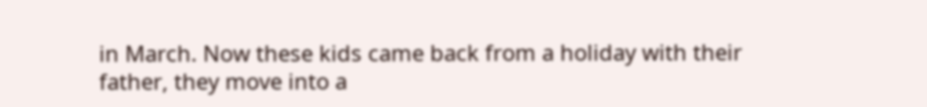in March. Now these kids came back from a holiday with their father, they move into a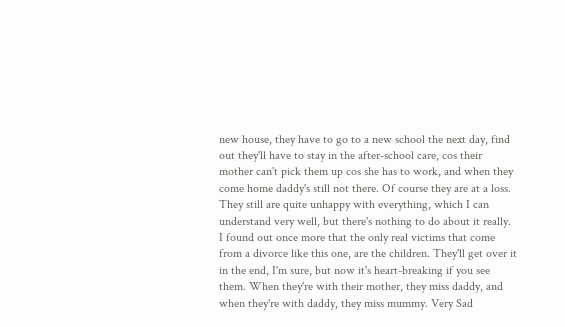new house, they have to go to a new school the next day, find out they'll have to stay in the after-school care, cos their mother can't pick them up cos she has to work, and when they come home daddy's still not there. Of course they are at a loss. They still are quite unhappy with everything, which I can understand very well, but there's nothing to do about it really. I found out once more that the only real victims that come from a divorce like this one, are the children. They'll get over it in the end, I'm sure, but now it's heart-breaking if you see them. When they're with their mother, they miss daddy, and when they're with daddy, they miss mummy. Very Sad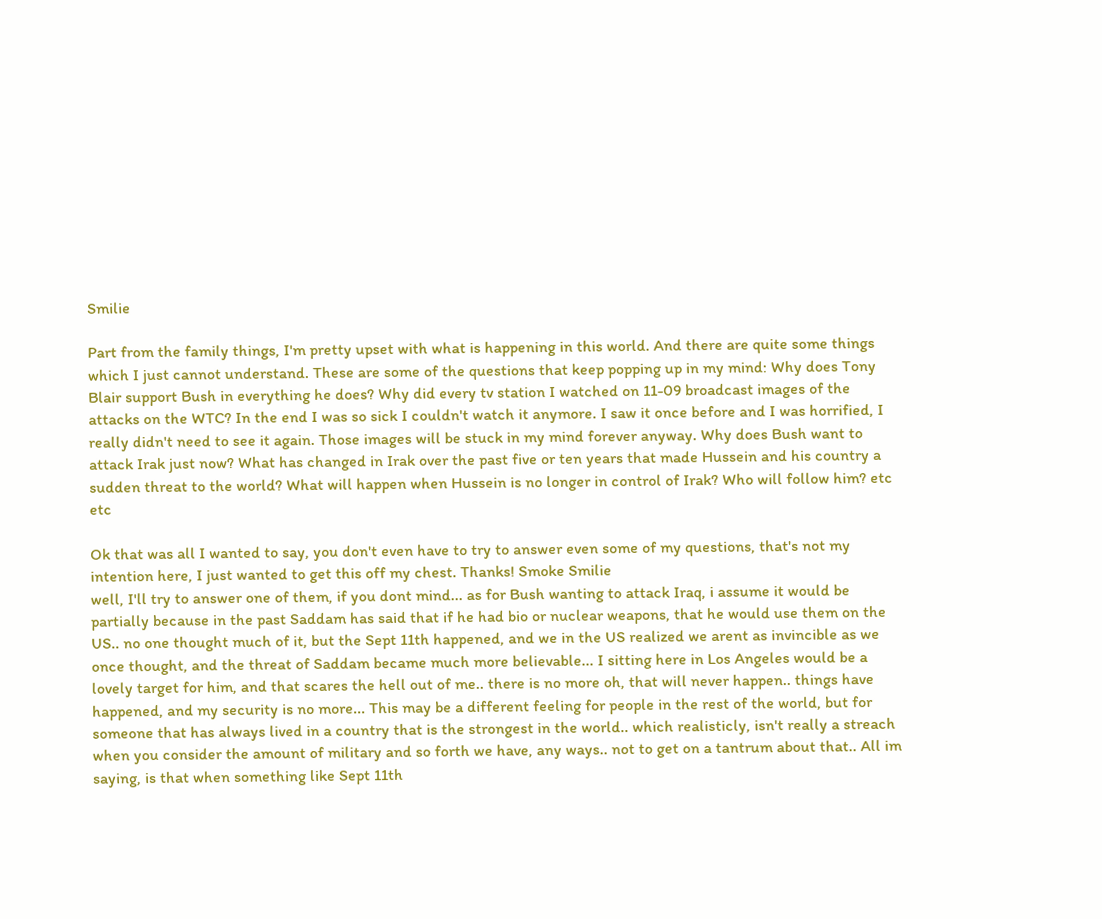Smilie

Part from the family things, I'm pretty upset with what is happening in this world. And there are quite some things which I just cannot understand. These are some of the questions that keep popping up in my mind: Why does Tony Blair support Bush in everything he does? Why did every tv station I watched on 11-09 broadcast images of the attacks on the WTC? In the end I was so sick I couldn't watch it anymore. I saw it once before and I was horrified, I really didn't need to see it again. Those images will be stuck in my mind forever anyway. Why does Bush want to attack Irak just now? What has changed in Irak over the past five or ten years that made Hussein and his country a sudden threat to the world? What will happen when Hussein is no longer in control of Irak? Who will follow him? etc etc

Ok that was all I wanted to say, you don't even have to try to answer even some of my questions, that's not my intention here, I just wanted to get this off my chest. Thanks! Smoke Smilie
well, I'll try to answer one of them, if you dont mind... as for Bush wanting to attack Iraq, i assume it would be partially because in the past Saddam has said that if he had bio or nuclear weapons, that he would use them on the US.. no one thought much of it, but the Sept 11th happened, and we in the US realized we arent as invincible as we once thought, and the threat of Saddam became much more believable... I sitting here in Los Angeles would be a lovely target for him, and that scares the hell out of me.. there is no more oh, that will never happen.. things have happened, and my security is no more... This may be a different feeling for people in the rest of the world, but for someone that has always lived in a country that is the strongest in the world.. which realisticly, isn't really a streach when you consider the amount of military and so forth we have, any ways.. not to get on a tantrum about that.. All im saying, is that when something like Sept 11th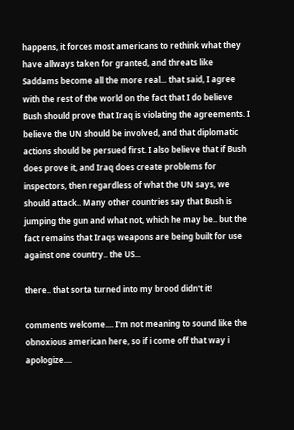happens, it forces most americans to rethink what they have allways taken for granted, and threats like Saddams become all the more real... that said, I agree with the rest of the world on the fact that I do believe Bush should prove that Iraq is violating the agreements. I believe the UN should be involved, and that diplomatic actions should be persued first. I also believe that if Bush does prove it, and Iraq does create problems for inspectors, then regardless of what the UN says, we should attack.. Many other countries say that Bush is jumping the gun and what not, which he may be.. but the fact remains that Iraqs weapons are being built for use against one country.. the US...

there.. that sorta turned into my brood didn't it!

comments welcome.... I'm not meaning to sound like the obnoxious american here, so if i come off that way i apologize....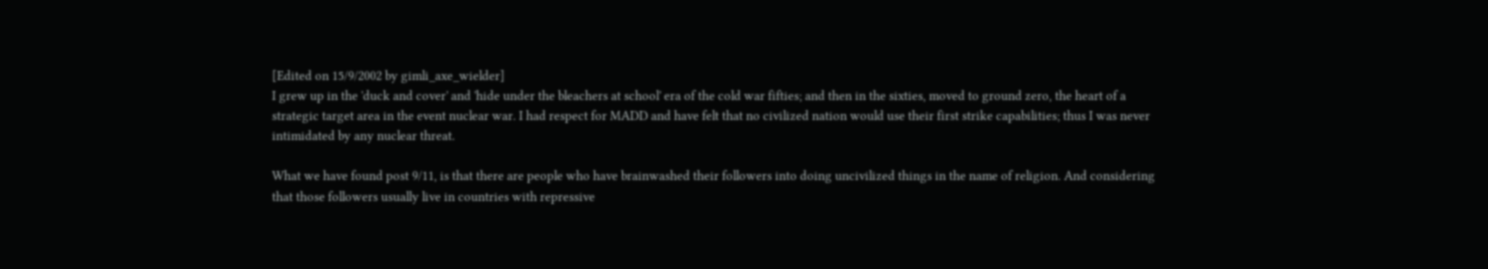[Edited on 15/9/2002 by gimli_axe_wielder]
I grew up in the 'duck and cover' and 'hide under the bleachers at school' era of the cold war fifties; and then in the sixties, moved to ground zero, the heart of a strategic target area in the event nuclear war. I had respect for MADD and have felt that no civilized nation would use their first strike capabilities; thus I was never intimidated by any nuclear threat.

What we have found post 9/11, is that there are people who have brainwashed their followers into doing uncivilized things in the name of religion. And considering that those followers usually live in countries with repressive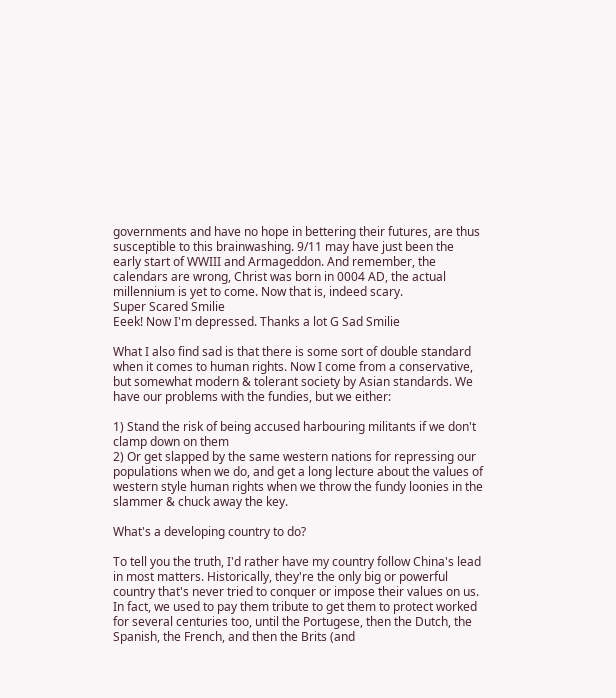governments and have no hope in bettering their futures, are thus susceptible to this brainwashing. 9/11 may have just been the early start of WWIII and Armageddon. And remember, the calendars are wrong, Christ was born in 0004 AD, the actual millennium is yet to come. Now that is, indeed scary.
Super Scared Smilie
Eeek! Now I'm depressed. Thanks a lot G Sad Smilie

What I also find sad is that there is some sort of double standard when it comes to human rights. Now I come from a conservative, but somewhat modern & tolerant society by Asian standards. We have our problems with the fundies, but we either:

1) Stand the risk of being accused harbouring militants if we don't clamp down on them
2) Or get slapped by the same western nations for repressing our populations when we do, and get a long lecture about the values of western style human rights when we throw the fundy loonies in the slammer & chuck away the key.

What's a developing country to do?

To tell you the truth, I'd rather have my country follow China's lead in most matters. Historically, they're the only big or powerful country that's never tried to conquer or impose their values on us. In fact, we used to pay them tribute to get them to protect worked for several centuries too, until the Portugese, then the Dutch, the Spanish, the French, and then the Brits (and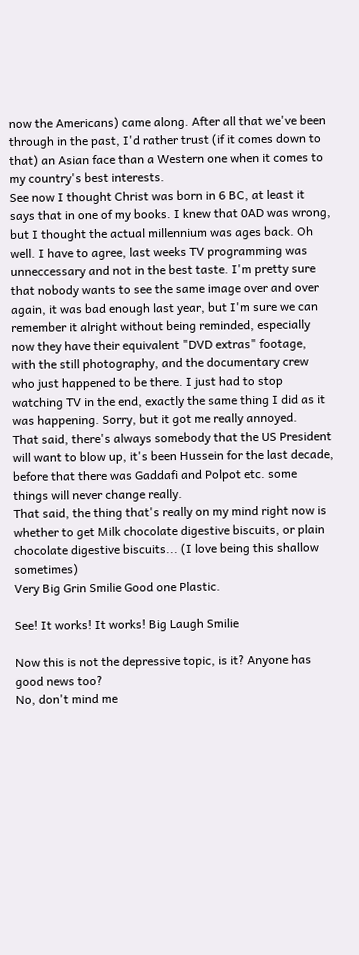now the Americans) came along. After all that we've been through in the past, I'd rather trust (if it comes down to that) an Asian face than a Western one when it comes to my country's best interests.
See now I thought Christ was born in 6 BC, at least it says that in one of my books. I knew that 0AD was wrong, but I thought the actual millennium was ages back. Oh well. I have to agree, last weeks TV programming was unneccessary and not in the best taste. I'm pretty sure that nobody wants to see the same image over and over again, it was bad enough last year, but I'm sure we can remember it alright without being reminded, especially now they have their equivalent "DVD extras" footage, with the still photography, and the documentary crew who just happened to be there. I just had to stop watching TV in the end, exactly the same thing I did as it was happening. Sorry, but it got me really annoyed.
That said, there's always somebody that the US President will want to blow up, it's been Hussein for the last decade, before that there was Gaddafi and Polpot etc. some things will never change really.
That said, the thing that's really on my mind right now is whether to get Milk chocolate digestive biscuits, or plain chocolate digestive biscuits... (I love being this shallow sometimes)
Very Big Grin Smilie Good one Plastic.

See! It works! It works! Big Laugh Smilie

Now this is not the depressive topic, is it? Anyone has good news too?
No, don't mind me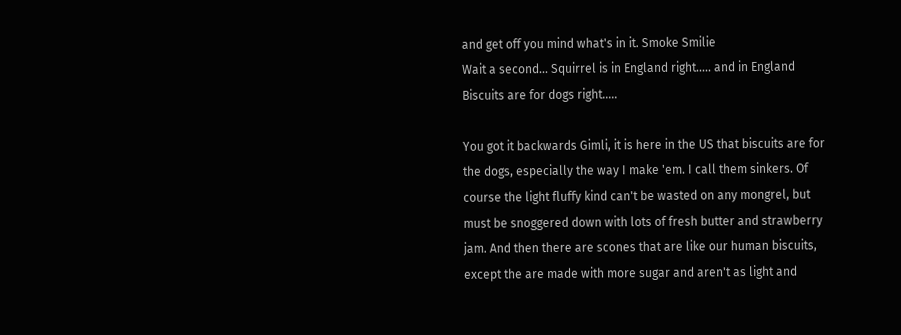and get off you mind what's in it. Smoke Smilie
Wait a second... Squirrel is in England right..... and in England Biscuits are for dogs right.....

You got it backwards Gimli, it is here in the US that biscuits are for the dogs, especially the way I make 'em. I call them sinkers. Of course the light fluffy kind can't be wasted on any mongrel, but must be snoggered down with lots of fresh butter and strawberry jam. And then there are scones that are like our human biscuits, except the are made with more sugar and aren't as light and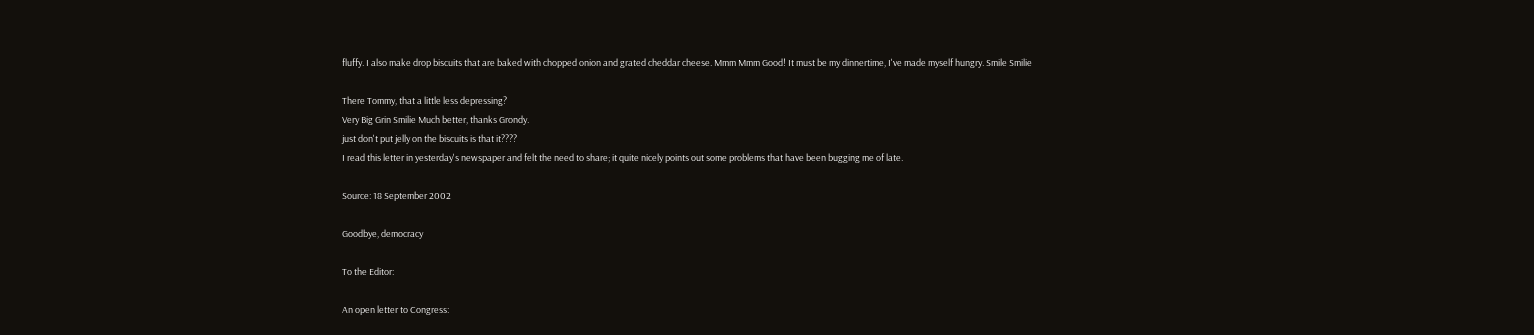fluffy. I also make drop biscuits that are baked with chopped onion and grated cheddar cheese. Mmm Mmm Good! It must be my dinnertime, I've made myself hungry. Smile Smilie

There Tommy, that a little less depressing?
Very Big Grin Smilie Much better, thanks Grondy.
just don't put jelly on the biscuits is that it????
I read this letter in yesterday's newspaper and felt the need to share; it quite nicely points out some problems that have been bugging me of late.

Source: 18 September 2002

Goodbye, democracy

To the Editor:

An open letter to Congress: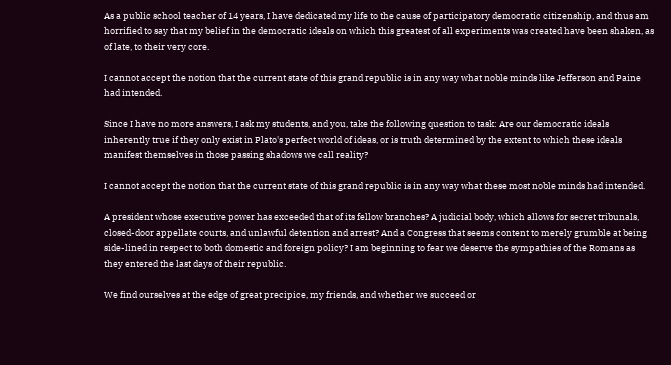As a public school teacher of 14 years, I have dedicated my life to the cause of participatory democratic citizenship, and thus am horrified to say that my belief in the democratic ideals on which this greatest of all experiments was created have been shaken, as of late, to their very core.

I cannot accept the notion that the current state of this grand republic is in any way what noble minds like Jefferson and Paine had intended.

Since I have no more answers, I ask my students, and you, take the following question to task: Are our democratic ideals inherently true if they only exist in Plato's perfect world of ideas, or is truth determined by the extent to which these ideals manifest themselves in those passing shadows we call reality?

I cannot accept the notion that the current state of this grand republic is in any way what these most noble minds had intended.

A president whose executive power has exceeded that of its fellow branches? A judicial body, which allows for secret tribunals, closed-door appellate courts, and unlawful detention and arrest? And a Congress that seems content to merely grumble at being side-lined in respect to both domestic and foreign policy? I am beginning to fear we deserve the sympathies of the Romans as they entered the last days of their republic.

We find ourselves at the edge of great precipice, my friends, and whether we succeed or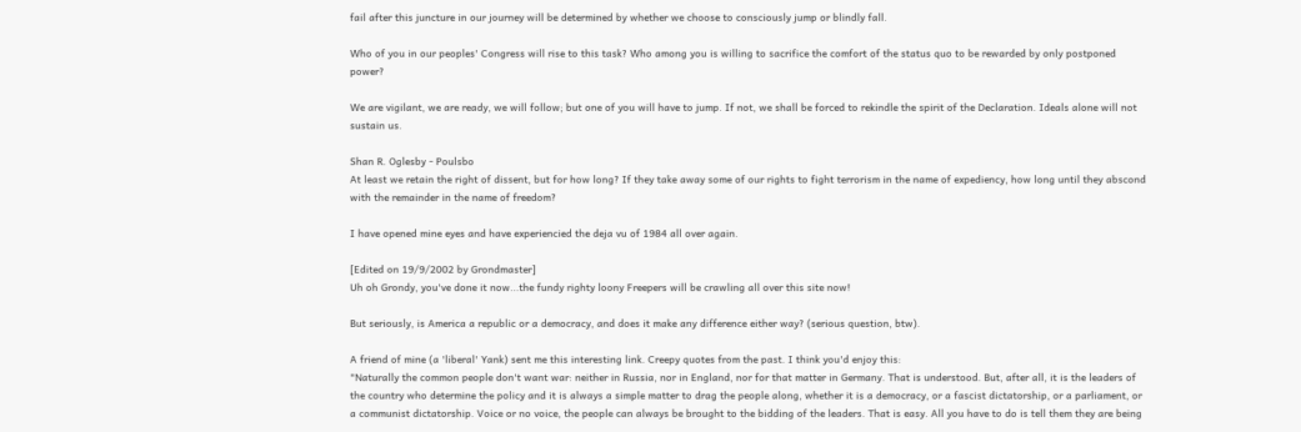fail after this juncture in our journey will be determined by whether we choose to consciously jump or blindly fall.

Who of you in our peoples' Congress will rise to this task? Who among you is willing to sacrifice the comfort of the status quo to be rewarded by only postponed power?

We are vigilant, we are ready, we will follow; but one of you will have to jump. If not, we shall be forced to rekindle the spirit of the Declaration. Ideals alone will not sustain us.

Shan R. Oglesby - Poulsbo
At least we retain the right of dissent, but for how long? If they take away some of our rights to fight terrorism in the name of expediency, how long until they abscond with the remainder in the name of freedom?

I have opened mine eyes and have experiencied the deja vu of 1984 all over again.

[Edited on 19/9/2002 by Grondmaster]
Uh oh Grondy, you've done it now...the fundy righty loony Freepers will be crawling all over this site now!

But seriously, is America a republic or a democracy, and does it make any difference either way? (serious question, btw).

A friend of mine (a 'liberal' Yank) sent me this interesting link. Creepy quotes from the past. I think you'd enjoy this:
"Naturally the common people don't want war: neither in Russia, nor in England, nor for that matter in Germany. That is understood. But, after all, it is the leaders of the country who determine the policy and it is always a simple matter to drag the people along, whether it is a democracy, or a fascist dictatorship, or a parliament, or a communist dictatorship. Voice or no voice, the people can always be brought to the bidding of the leaders. That is easy. All you have to do is tell them they are being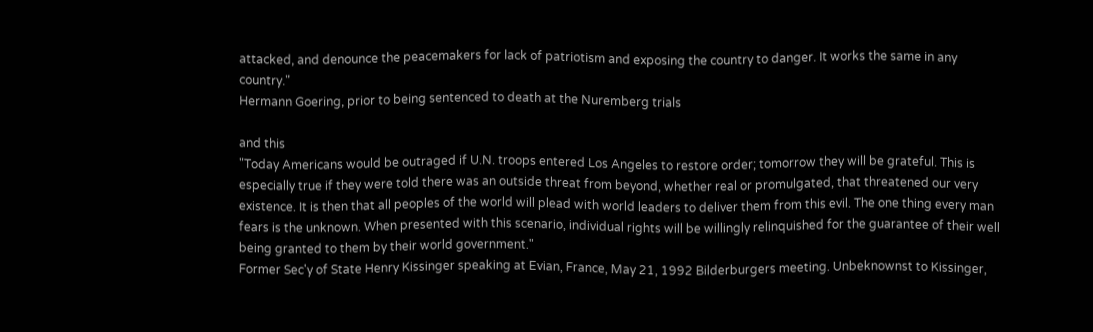attacked, and denounce the peacemakers for lack of patriotism and exposing the country to danger. It works the same in any country."
Hermann Goering, prior to being sentenced to death at the Nuremberg trials

and this
"Today Americans would be outraged if U.N. troops entered Los Angeles to restore order; tomorrow they will be grateful. This is especially true if they were told there was an outside threat from beyond, whether real or promulgated, that threatened our very existence. It is then that all peoples of the world will plead with world leaders to deliver them from this evil. The one thing every man fears is the unknown. When presented with this scenario, individual rights will be willingly relinquished for the guarantee of their well being granted to them by their world government."
Former Sec'y of State Henry Kissinger speaking at Evian, France, May 21, 1992 Bilderburgers meeting. Unbeknownst to Kissinger,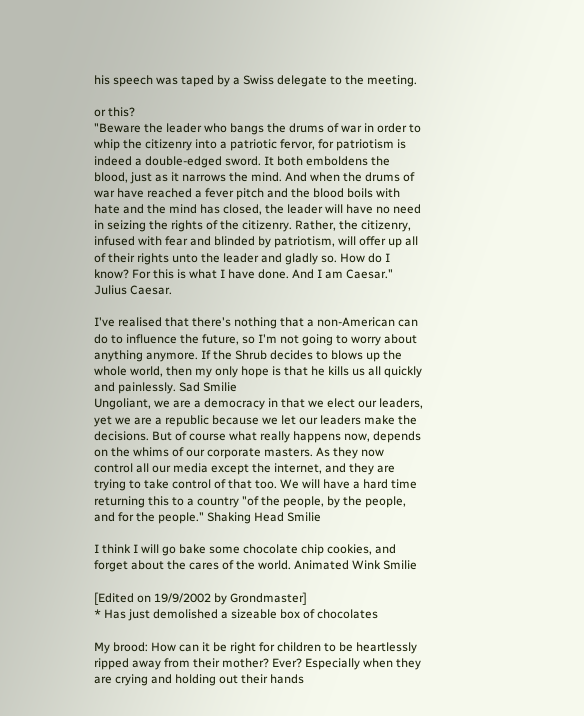his speech was taped by a Swiss delegate to the meeting.

or this?
"Beware the leader who bangs the drums of war in order to whip the citizenry into a patriotic fervor, for patriotism is indeed a double-edged sword. It both emboldens the blood, just as it narrows the mind. And when the drums of war have reached a fever pitch and the blood boils with hate and the mind has closed, the leader will have no need in seizing the rights of the citizenry. Rather, the citizenry, infused with fear and blinded by patriotism, will offer up all of their rights unto the leader and gladly so. How do I know? For this is what I have done. And I am Caesar."
Julius Caesar.

I've realised that there's nothing that a non-American can do to influence the future, so I'm not going to worry about anything anymore. If the Shrub decides to blows up the whole world, then my only hope is that he kills us all quickly and painlessly. Sad Smilie
Ungoliant, we are a democracy in that we elect our leaders, yet we are a republic because we let our leaders make the decisions. But of course what really happens now, depends on the whims of our corporate masters. As they now control all our media except the internet, and they are trying to take control of that too. We will have a hard time returning this to a country "of the people, by the people, and for the people." Shaking Head Smilie

I think I will go bake some chocolate chip cookies, and forget about the cares of the world. Animated Wink Smilie

[Edited on 19/9/2002 by Grondmaster]
* Has just demolished a sizeable box of chocolates

My brood: How can it be right for children to be heartlessly ripped away from their mother? Ever? Especially when they are crying and holding out their hands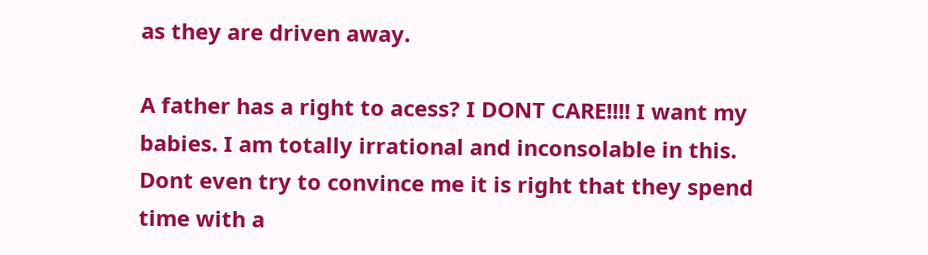as they are driven away.

A father has a right to acess? I DONT CARE!!!! I want my babies. I am totally irrational and inconsolable in this. Dont even try to convince me it is right that they spend time with a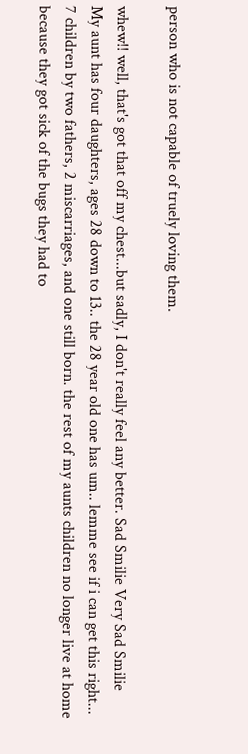person who is not capable of truely loving them.

whew!! well, that's got that off my chest...but sadly, I don't really feel any better. Sad Smilie Very Sad Smilie
My aunt has four daughters, ages 28 down to 13.. the 28 year old one has um.. lemme see if i can get this right... 7 children by two fathers, 2 miscarriages, and one still born. the rest of my aunts children no longer live at home because they got sick of the bugs they had to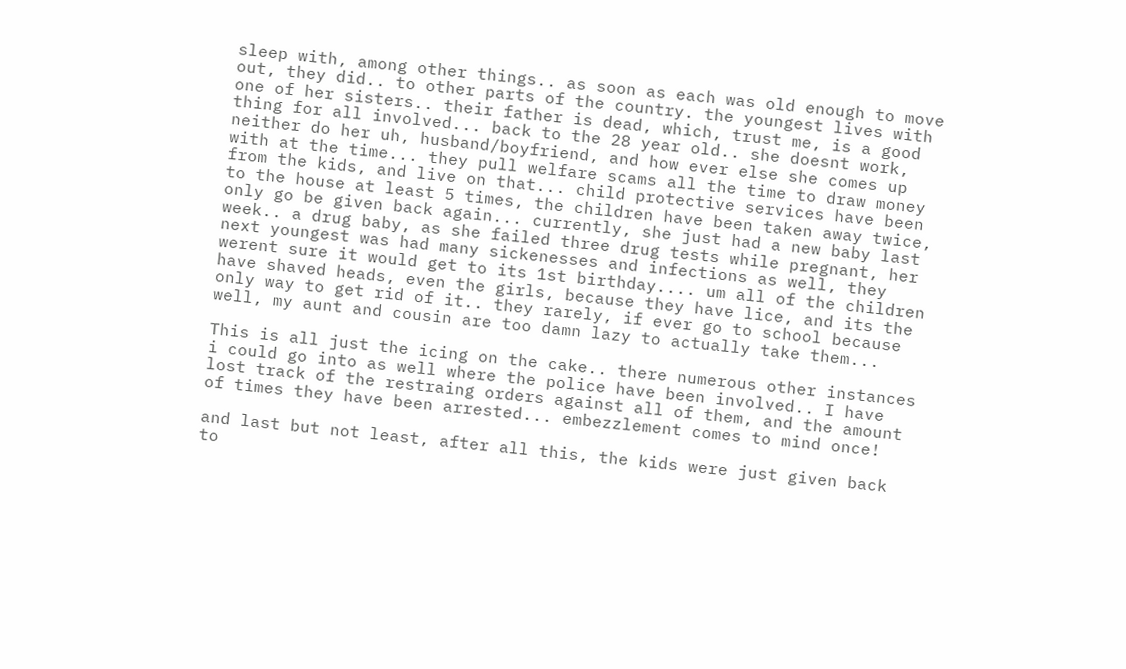sleep with, among other things.. as soon as each was old enough to move out, they did.. to other parts of the country. the youngest lives with one of her sisters.. their father is dead, which, trust me, is a good thing for all involved... back to the 28 year old.. she doesnt work, neither do her uh, husband/boyfriend, and how ever else she comes up with at the time... they pull welfare scams all the time to draw money from the kids, and live on that... child protective services have been to the house at least 5 times, the children have been taken away twice, only go be given back again... currently, she just had a new baby last week.. a drug baby, as she failed three drug tests while pregnant, her next youngest was had many sickenesses and infections as well, they werent sure it would get to its 1st birthday.... um all of the children have shaved heads, even the girls, because they have lice, and its the only way to get rid of it.. they rarely, if ever go to school because well, my aunt and cousin are too damn lazy to actually take them...

This is all just the icing on the cake.. there numerous other instances i could go into as well where the police have been involved.. I have lost track of the restraing orders against all of them, and the amount of times they have been arrested... embezzlement comes to mind once!

and last but not least, after all this, the kids were just given back to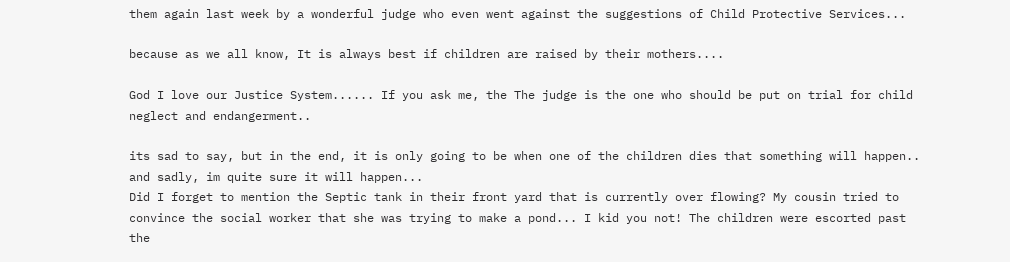them again last week by a wonderful judge who even went against the suggestions of Child Protective Services...

because as we all know, It is always best if children are raised by their mothers....

God I love our Justice System...... If you ask me, the The judge is the one who should be put on trial for child neglect and endangerment..

its sad to say, but in the end, it is only going to be when one of the children dies that something will happen.. and sadly, im quite sure it will happen...
Did I forget to mention the Septic tank in their front yard that is currently over flowing? My cousin tried to convince the social worker that she was trying to make a pond... I kid you not! The children were escorted past the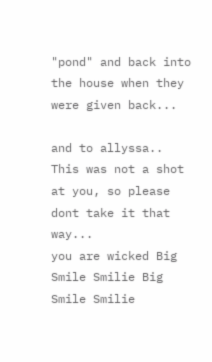"pond" and back into the house when they were given back...

and to allyssa.. This was not a shot at you, so please dont take it that way...
you are wicked Big Smile Smilie Big Smile Smilie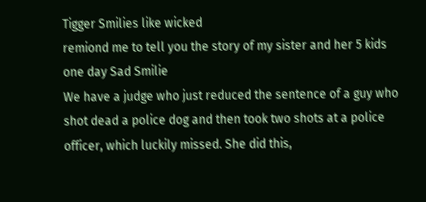Tigger Smilies like wicked
remiond me to tell you the story of my sister and her 5 kids one day Sad Smilie
We have a judge who just reduced the sentence of a guy who shot dead a police dog and then took two shots at a police officer, which luckily missed. She did this,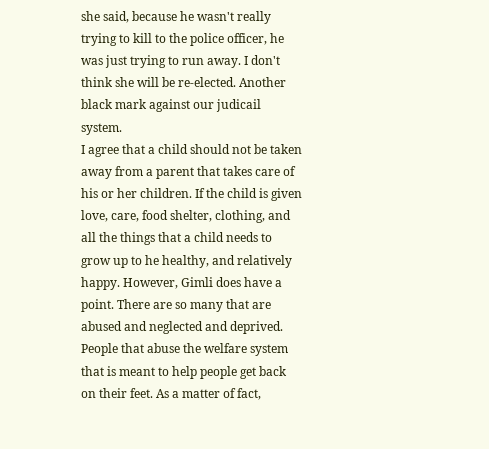she said, because he wasn't really trying to kill to the police officer, he was just trying to run away. I don't think she will be re-elected. Another black mark against our judicail system.
I agree that a child should not be taken away from a parent that takes care of his or her children. If the child is given love, care, food shelter, clothing, and all the things that a child needs to grow up to he healthy, and relatively happy. However, Gimli does have a point. There are so many that are abused and neglected and deprived. People that abuse the welfare system that is meant to help people get back on their feet. As a matter of fact,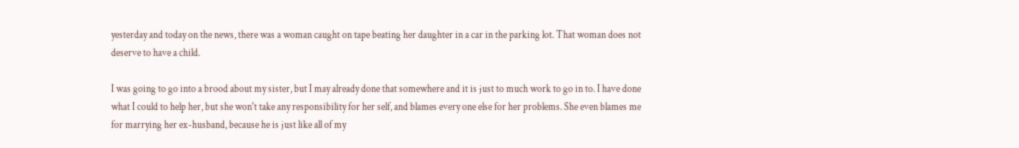yesterday and today on the news, there was a woman caught on tape beating her daughter in a car in the parking lot. That woman does not deserve to have a child.

I was going to go into a brood about my sister, but I may already done that somewhere and it is just to much work to go in to. I have done what I could to help her, but she won't take any responsibility for her self, and blames every one else for her problems. She even blames me for marrying her ex-husband, because he is just like all of my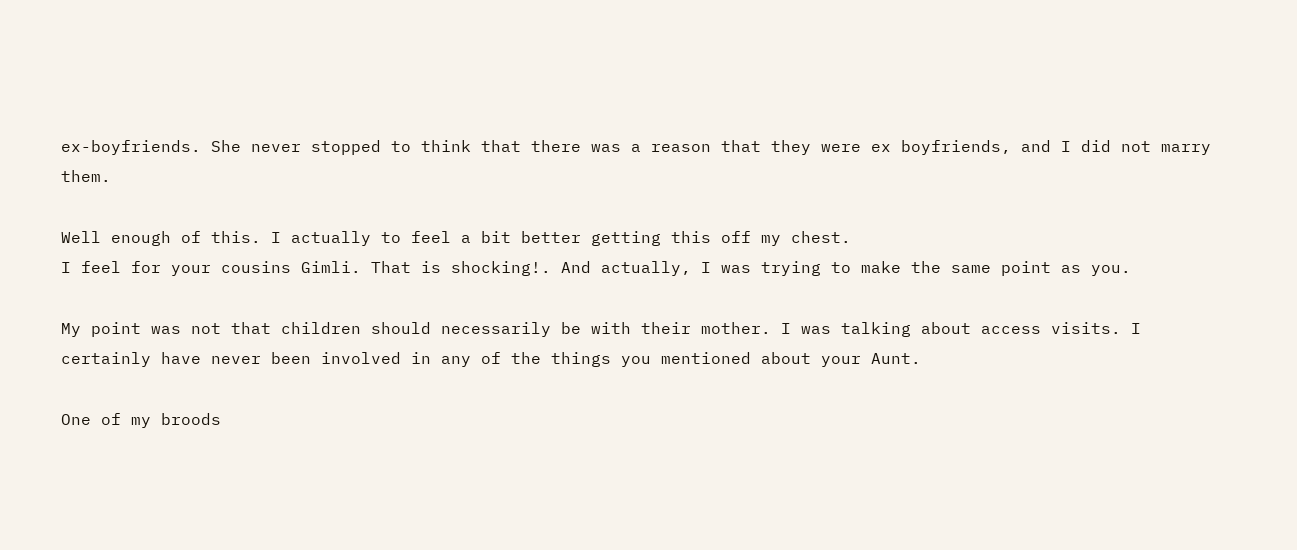ex-boyfriends. She never stopped to think that there was a reason that they were ex boyfriends, and I did not marry them.

Well enough of this. I actually to feel a bit better getting this off my chest.
I feel for your cousins Gimli. That is shocking!. And actually, I was trying to make the same point as you.

My point was not that children should necessarily be with their mother. I was talking about access visits. I certainly have never been involved in any of the things you mentioned about your Aunt.

One of my broods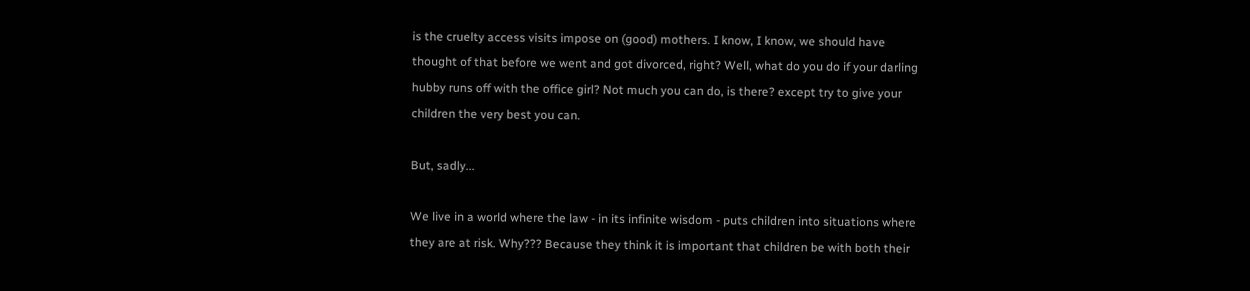is the cruelty access visits impose on (good) mothers. I know, I know, we should have thought of that before we went and got divorced, right? Well, what do you do if your darling hubby runs off with the office girl? Not much you can do, is there? except try to give your children the very best you can.

But, sadly...

We live in a world where the law - in its infinite wisdom - puts children into situations where they are at risk. Why??? Because they think it is important that children be with both their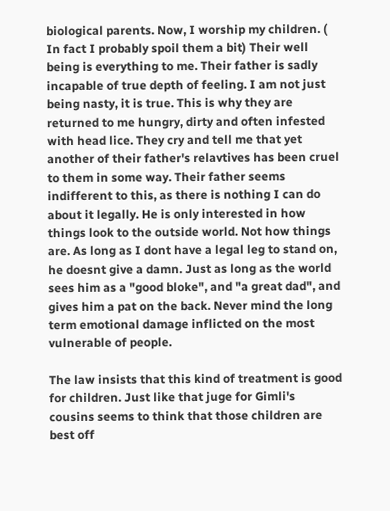biological parents. Now, I worship my children. ( In fact I probably spoil them a bit) Their well being is everything to me. Their father is sadly incapable of true depth of feeling. I am not just being nasty, it is true. This is why they are returned to me hungry, dirty and often infested with head lice. They cry and tell me that yet another of their father's relavtives has been cruel to them in some way. Their father seems indifferent to this, as there is nothing I can do about it legally. He is only interested in how things look to the outside world. Not how things are. As long as I dont have a legal leg to stand on, he doesnt give a damn. Just as long as the world sees him as a "good bloke", and "a great dad", and gives him a pat on the back. Never mind the long term emotional damage inflicted on the most vulnerable of people.

The law insists that this kind of treatment is good for children. Just like that juge for Gimli's cousins seems to think that those children are best off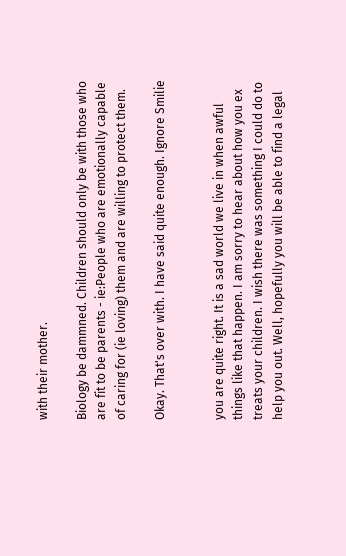with their mother.

Biology be dammned. Children should only be with those who are fit to be parents - ie:People who are emotionally capable of caring for (ie loving) them and are willing to protect them.

Okay. That's over with. I have said quite enough. Ignore Smilie


you are quite right. It is a sad world we live in when awful things like that happen. I am sorry to hear about how you ex treats your children. I wish there was something I could do to help you out. Well, hopefully you will be able to find a legal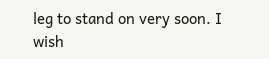leg to stand on very soon. I wish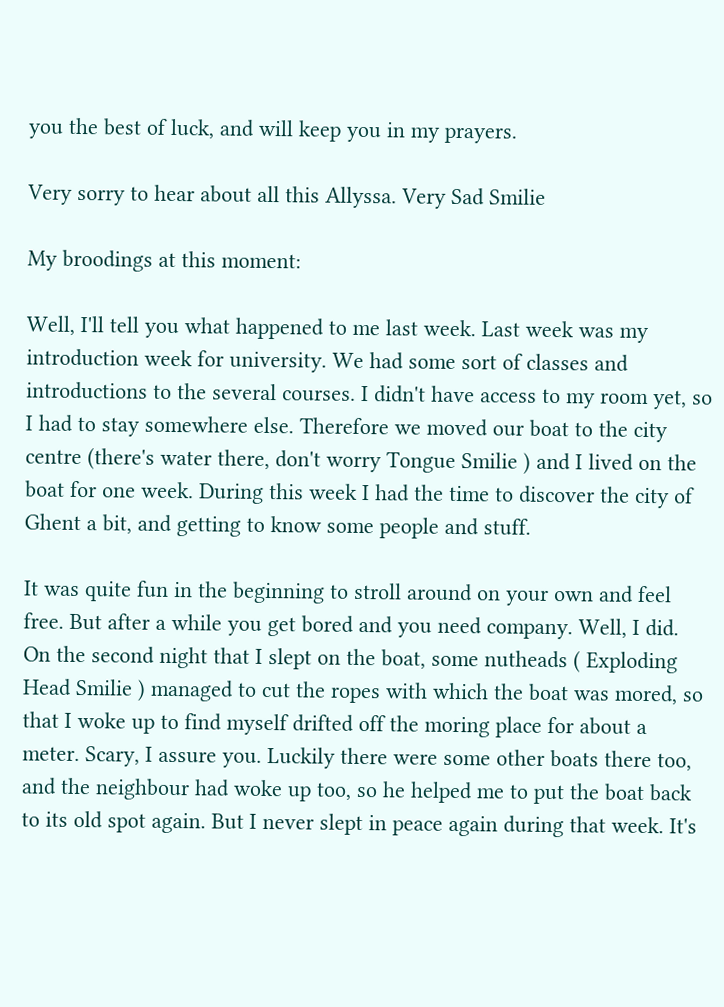you the best of luck, and will keep you in my prayers.

Very sorry to hear about all this Allyssa. Very Sad Smilie

My broodings at this moment:

Well, I'll tell you what happened to me last week. Last week was my introduction week for university. We had some sort of classes and introductions to the several courses. I didn't have access to my room yet, so I had to stay somewhere else. Therefore we moved our boat to the city centre (there's water there, don't worry Tongue Smilie ) and I lived on the boat for one week. During this week I had the time to discover the city of Ghent a bit, and getting to know some people and stuff.

It was quite fun in the beginning to stroll around on your own and feel free. But after a while you get bored and you need company. Well, I did. On the second night that I slept on the boat, some nutheads ( Exploding Head Smilie ) managed to cut the ropes with which the boat was mored, so that I woke up to find myself drifted off the moring place for about a meter. Scary, I assure you. Luckily there were some other boats there too, and the neighbour had woke up too, so he helped me to put the boat back to its old spot again. But I never slept in peace again during that week. It's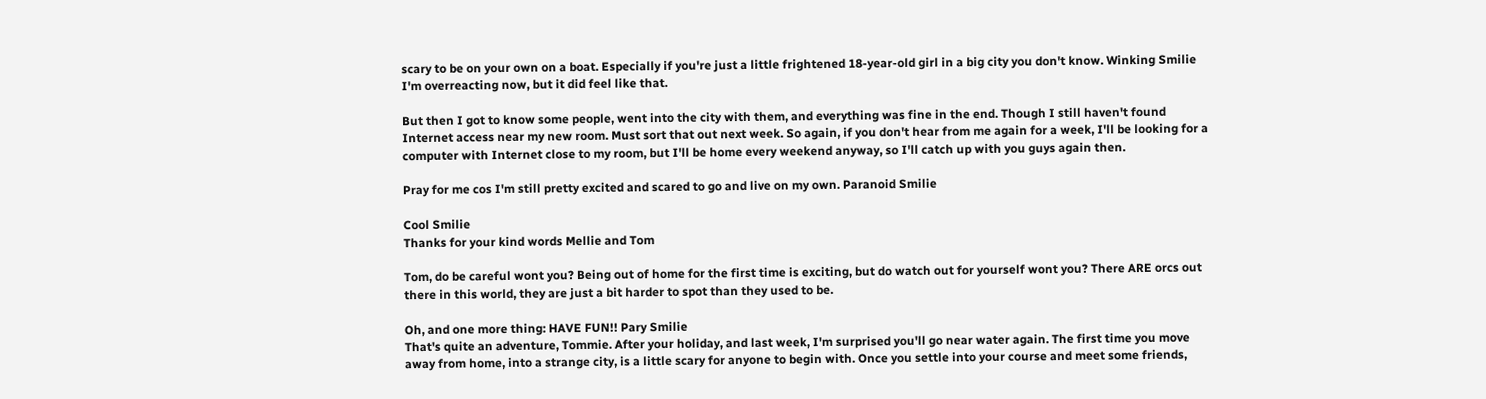scary to be on your own on a boat. Especially if you're just a little frightened 18-year-old girl in a big city you don't know. Winking Smilie I'm overreacting now, but it did feel like that.

But then I got to know some people, went into the city with them, and everything was fine in the end. Though I still haven't found Internet access near my new room. Must sort that out next week. So again, if you don't hear from me again for a week, I'll be looking for a computer with Internet close to my room, but I'll be home every weekend anyway, so I'll catch up with you guys again then.

Pray for me cos I'm still pretty excited and scared to go and live on my own. Paranoid Smilie

Cool Smilie
Thanks for your kind words Mellie and Tom

Tom, do be careful wont you? Being out of home for the first time is exciting, but do watch out for yourself wont you? There ARE orcs out there in this world, they are just a bit harder to spot than they used to be.

Oh, and one more thing: HAVE FUN!! Pary Smilie
That's quite an adventure, Tommie. After your holiday, and last week, I'm surprised you'll go near water again. The first time you move away from home, into a strange city, is a little scary for anyone to begin with. Once you settle into your course and meet some friends,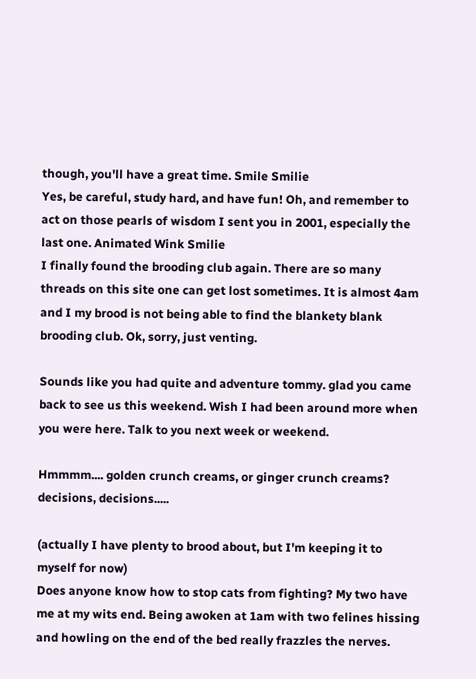though, you'll have a great time. Smile Smilie
Yes, be careful, study hard, and have fun! Oh, and remember to act on those pearls of wisdom I sent you in 2001, especially the last one. Animated Wink Smilie
I finally found the brooding club again. There are so many threads on this site one can get lost sometimes. It is almost 4am and I my brood is not being able to find the blankety blank brooding club. Ok, sorry, just venting.

Sounds like you had quite and adventure tommy. glad you came back to see us this weekend. Wish I had been around more when you were here. Talk to you next week or weekend.

Hmmmm.... golden crunch creams, or ginger crunch creams? decisions, decisions.....

(actually I have plenty to brood about, but I'm keeping it to myself for now)
Does anyone know how to stop cats from fighting? My two have me at my wits end. Being awoken at 1am with two felines hissing and howling on the end of the bed really frazzles the nerves.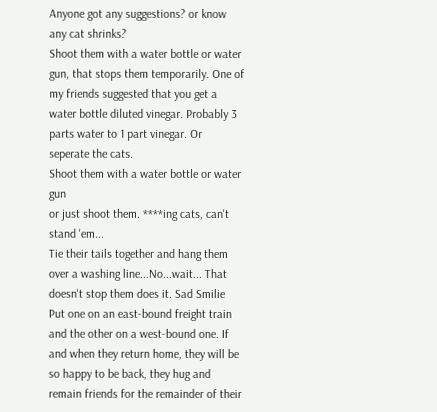Anyone got any suggestions? or know any cat shrinks?
Shoot them with a water bottle or water gun, that stops them temporarily. One of my friends suggested that you get a water bottle diluted vinegar. Probably 3 parts water to 1 part vinegar. Or seperate the cats.
Shoot them with a water bottle or water gun
or just shoot them. ****ing cats, can't stand 'em...
Tie their tails together and hang them over a washing line...No...wait... That doesn't stop them does it. Sad Smilie
Put one on an east-bound freight train and the other on a west-bound one. If and when they return home, they will be so happy to be back, they hug and remain friends for the remainder of their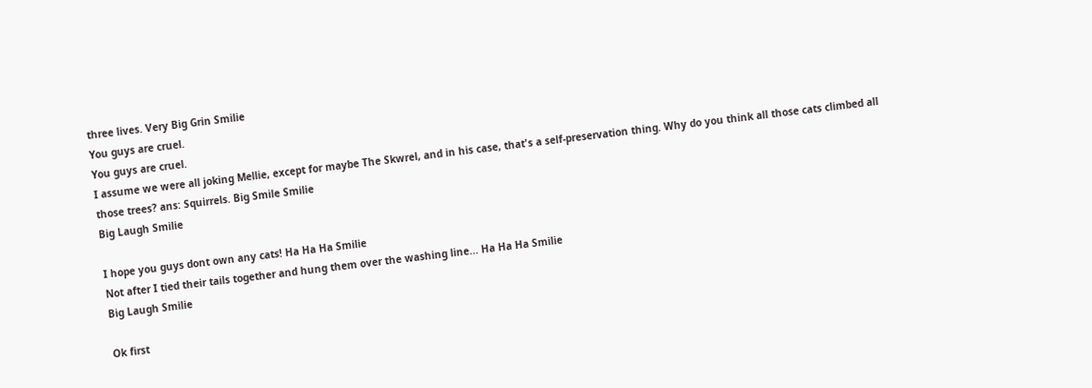three lives. Very Big Grin Smilie
You guys are cruel.
You guys are cruel.
I assume we were all joking Mellie, except for maybe The Skwrel, and in his case, that's a self-preservation thing. Why do you think all those cats climbed all those trees? ans: Squirrels. Big Smile Smilie
Big Laugh Smilie

I hope you guys dont own any cats! Ha Ha Ha Smilie
Not after I tied their tails together and hung them over the washing line... Ha Ha Ha Smilie
Big Laugh Smilie

Ok first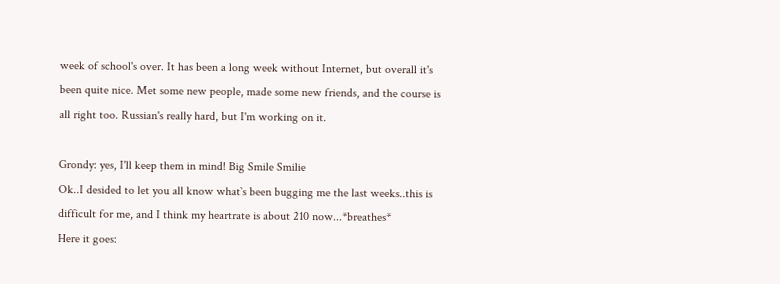week of school's over. It has been a long week without Internet, but overall it's been quite nice. Met some new people, made some new friends, and the course is all right too. Russian's really hard, but I'm working on it.

Grondy: yes, I'll keep them in mind! Big Smile Smilie
Ok..I desided to let you all know what`s been bugging me the last weeks..this is difficult for me, and I think my heartrate is about 210 now...*breathes*
Here it goes: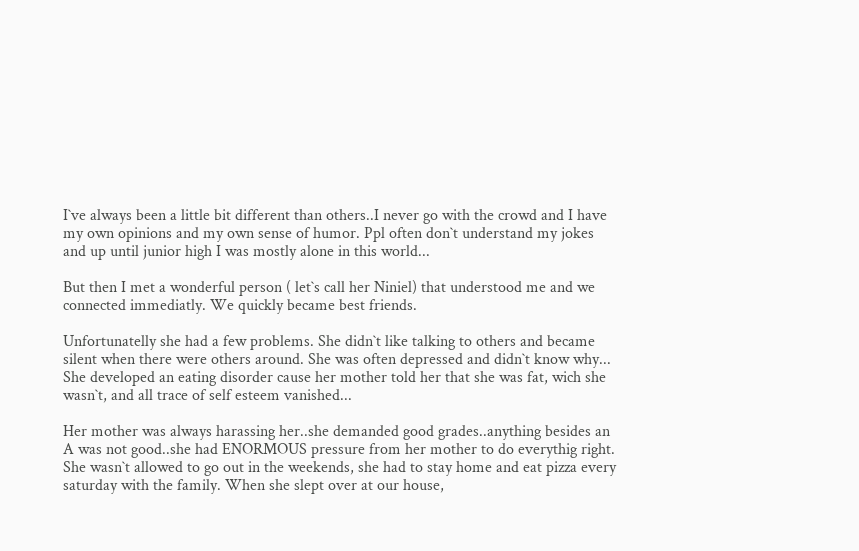I`ve always been a little bit different than others..I never go with the crowd and I have my own opinions and my own sense of humor. Ppl often don`t understand my jokes and up until junior high I was mostly alone in this world...

But then I met a wonderful person ( let`s call her Niniel) that understood me and we connected immediatly. We quickly became best friends.

Unfortunatelly she had a few problems. She didn`t like talking to others and became silent when there were others around. She was often depressed and didn`t know why...
She developed an eating disorder cause her mother told her that she was fat, wich she wasn`t, and all trace of self esteem vanished...

Her mother was always harassing her..she demanded good grades..anything besides an A was not good..she had ENORMOUS pressure from her mother to do everythig right. She wasn`t allowed to go out in the weekends, she had to stay home and eat pizza every saturday with the family. When she slept over at our house,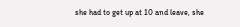she had to get up at 10 and leave, she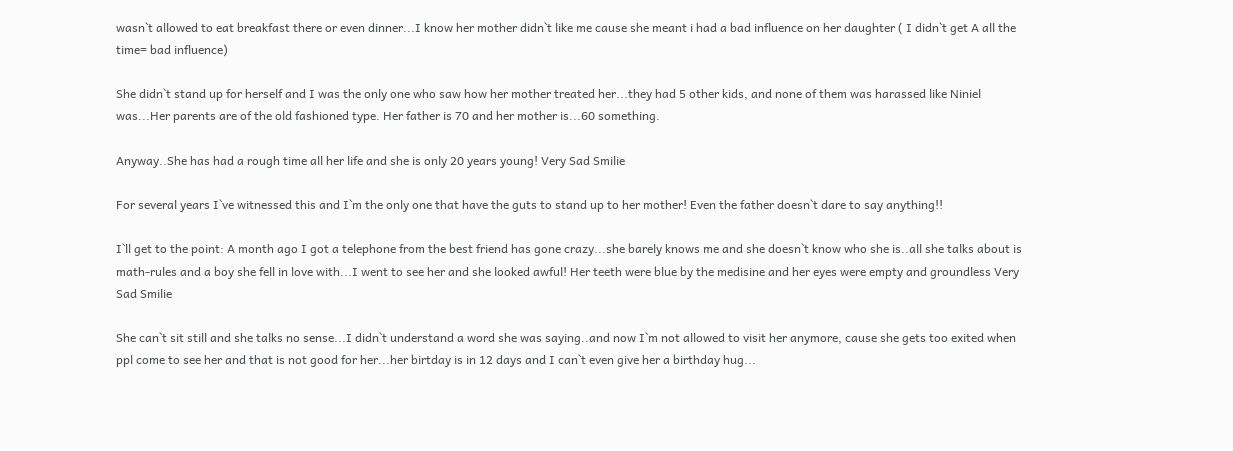wasn`t allowed to eat breakfast there or even dinner...I know her mother didn`t like me cause she meant i had a bad influence on her daughter ( I didn`t get A all the time= bad influence)

She didn`t stand up for herself and I was the only one who saw how her mother treated her...they had 5 other kids, and none of them was harassed like Niniel was...Her parents are of the old fashioned type. Her father is 70 and her mother is...60 something.

Anyway..She has had a rough time all her life and she is only 20 years young! Very Sad Smilie

For several years I`ve witnessed this and I`m the only one that have the guts to stand up to her mother! Even the father doesn`t dare to say anything!!

I`ll get to the point: A month ago I got a telephone from the best friend has gone crazy...she barely knows me and she doesn`t know who she is..all she talks about is math-rules and a boy she fell in love with...I went to see her and she looked awful! Her teeth were blue by the medisine and her eyes were empty and groundless Very Sad Smilie

She can`t sit still and she talks no sense...I didn`t understand a word she was saying..and now I`m not allowed to visit her anymore, cause she gets too exited when ppl come to see her and that is not good for her...her birtday is in 12 days and I can`t even give her a birthday hug...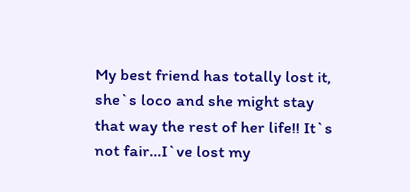My best friend has totally lost it, she`s loco and she might stay that way the rest of her life!! It`s not fair...I`ve lost my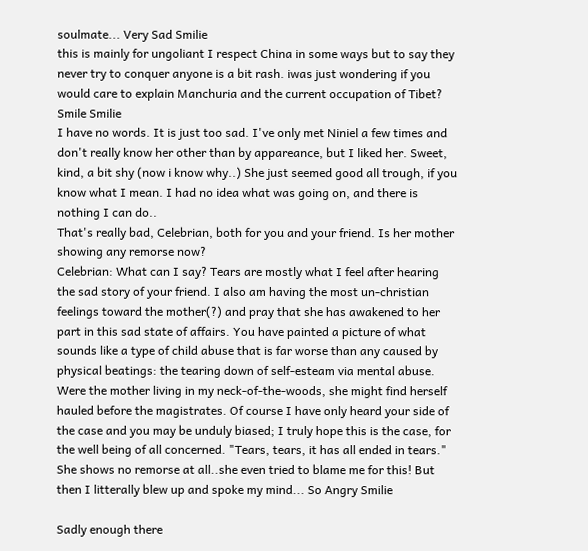soulmate... Very Sad Smilie
this is mainly for ungoliant I respect China in some ways but to say they never try to conquer anyone is a bit rash. iwas just wondering if you would care to explain Manchuria and the current occupation of Tibet? Smile Smilie
I have no words. It is just too sad. I've only met Niniel a few times and don't really know her other than by appareance, but I liked her. Sweet, kind, a bit shy (now i know why..) She just seemed good all trough, if you know what I mean. I had no idea what was going on, and there is nothing I can do..
That's really bad, Celebrian, both for you and your friend. Is her mother showing any remorse now?
Celebrian: What can I say? Tears are mostly what I feel after hearing the sad story of your friend. I also am having the most un-christian feelings toward the mother(?) and pray that she has awakened to her part in this sad state of affairs. You have painted a picture of what sounds like a type of child abuse that is far worse than any caused by physical beatings: the tearing down of self-esteam via mental abuse. Were the mother living in my neck-of-the-woods, she might find herself hauled before the magistrates. Of course I have only heard your side of the case and you may be unduly biased; I truly hope this is the case, for the well being of all concerned. "Tears, tears, it has all ended in tears."
She shows no remorse at all..she even tried to blame me for this! But then I litterally blew up and spoke my mind... So Angry Smilie

Sadly enough there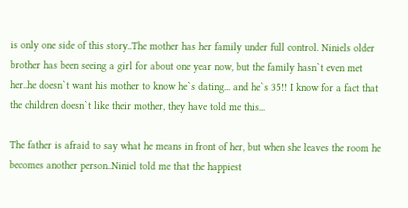is only one side of this story..The mother has her family under full control. Niniels older brother has been seeing a girl for about one year now, but the family hasn`t even met her..he doesn`t want his mother to know he`s dating... and he`s 35!! I know for a fact that the children doesn`t like their mother, they have told me this...

The father is afraid to say what he means in front of her, but when she leaves the room he becomes another person..Niniel told me that the happiest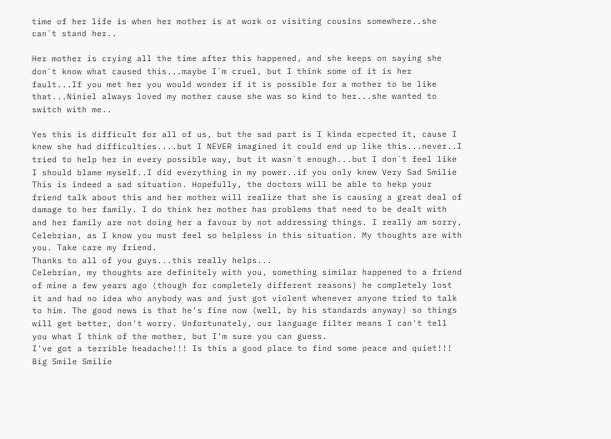time of her life is when her mother is at work or visiting cousins somewhere..she can`t stand her..

Her mother is crying all the time after this happened, and she keeps on saying she don`t know what caused this...maybe I`m cruel, but I think some of it is her fault...If you met her you would wonder if it is possible for a mother to be like that...Niniel always loved my mother cause she was so kind to her...she wanted to switch with me..

Yes this is difficult for all of us, but the sad part is I kinda ecpected it, cause I knew she had difficulties....but I NEVER imagined it could end up like this...never..I tried to help her in every possible way, but it wasn`t enough...but I don`t feel like I should blame myself..I did everything in my power..if you only knew Very Sad Smilie
This is indeed a sad situation. Hopefully, the doctors will be able to hekp your friend talk about this and her mother will realize that she is causing a great deal of damage to her family. I do think her mother has problems that need to be dealt with and her family are not doing her a favour by not addressing things. I really am sorry, Celebrian, as I know you must feel so helpless in this situation. My thoughts are with you. Take care my friend.
Thanks to all of you guys...this really helps...
Celebrian, my thoughts are definitely with you, something similar happened to a friend of mine a few years ago (though for completely different reasons) he completely lost it and had no idea who anybody was and just got violent whenever anyone tried to talk to him. The good news is that he's fine now (well, by his standards anyway) so things will get better, don't worry. Unfortunately, our language filter means I can't tell you what I think of the mother, but I'm sure you can guess.
I've got a terrible headache!!! Is this a good place to find some peace and quiet!!! Big Smile Smilie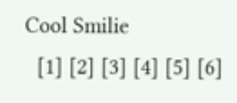Cool Smilie
  [1] [2] [3] [4] [5] [6]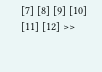[7] [8] [9] [10] [11] [12] >>